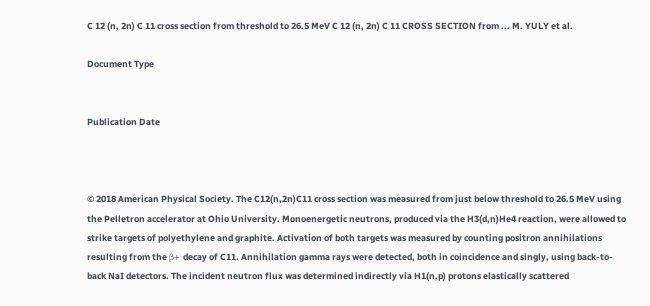C 12 (n, 2n) C 11 cross section from threshold to 26.5 MeV C 12 (n, 2n) C 11 CROSS SECTION from ... M. YULY et al.

Document Type


Publication Date



© 2018 American Physical Society. The C12(n,2n)C11 cross section was measured from just below threshold to 26.5 MeV using the Pelletron accelerator at Ohio University. Monoenergetic neutrons, produced via the H3(d,n)He4 reaction, were allowed to strike targets of polyethylene and graphite. Activation of both targets was measured by counting positron annihilations resulting from the β+ decay of C11. Annihilation gamma rays were detected, both in coincidence and singly, using back-to-back NaI detectors. The incident neutron flux was determined indirectly via H1(n,p) protons elastically scattered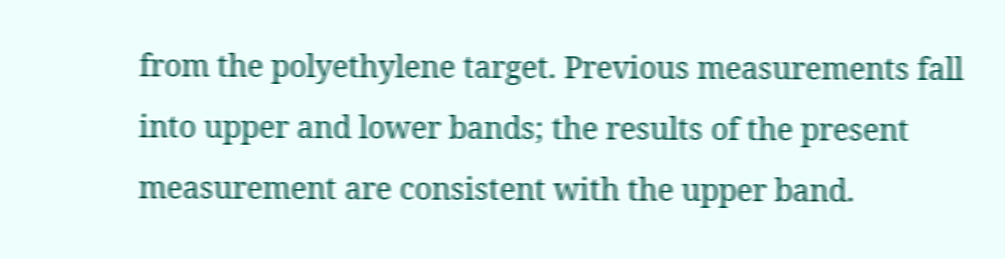from the polyethylene target. Previous measurements fall into upper and lower bands; the results of the present measurement are consistent with the upper band.